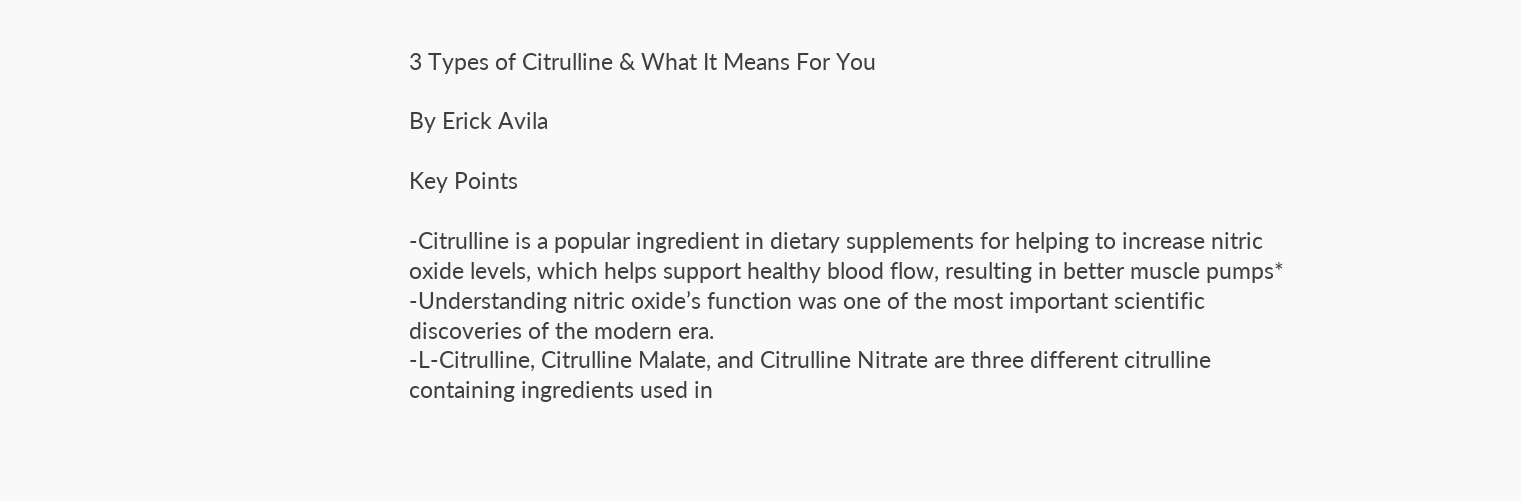3 Types of Citrulline & What It Means For You

By Erick Avila

Key Points

-Citrulline is a popular ingredient in dietary supplements for helping to increase nitric oxide levels, which helps support healthy blood flow, resulting in better muscle pumps*
-Understanding nitric oxide’s function was one of the most important scientific discoveries of the modern era.
-L-Citrulline, Citrulline Malate, and Citrulline Nitrate are three different citrulline containing ingredients used in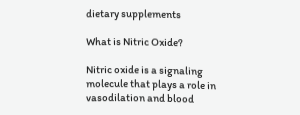dietary supplements

What is Nitric Oxide?

Nitric oxide is a signaling molecule that plays a role in vasodilation and blood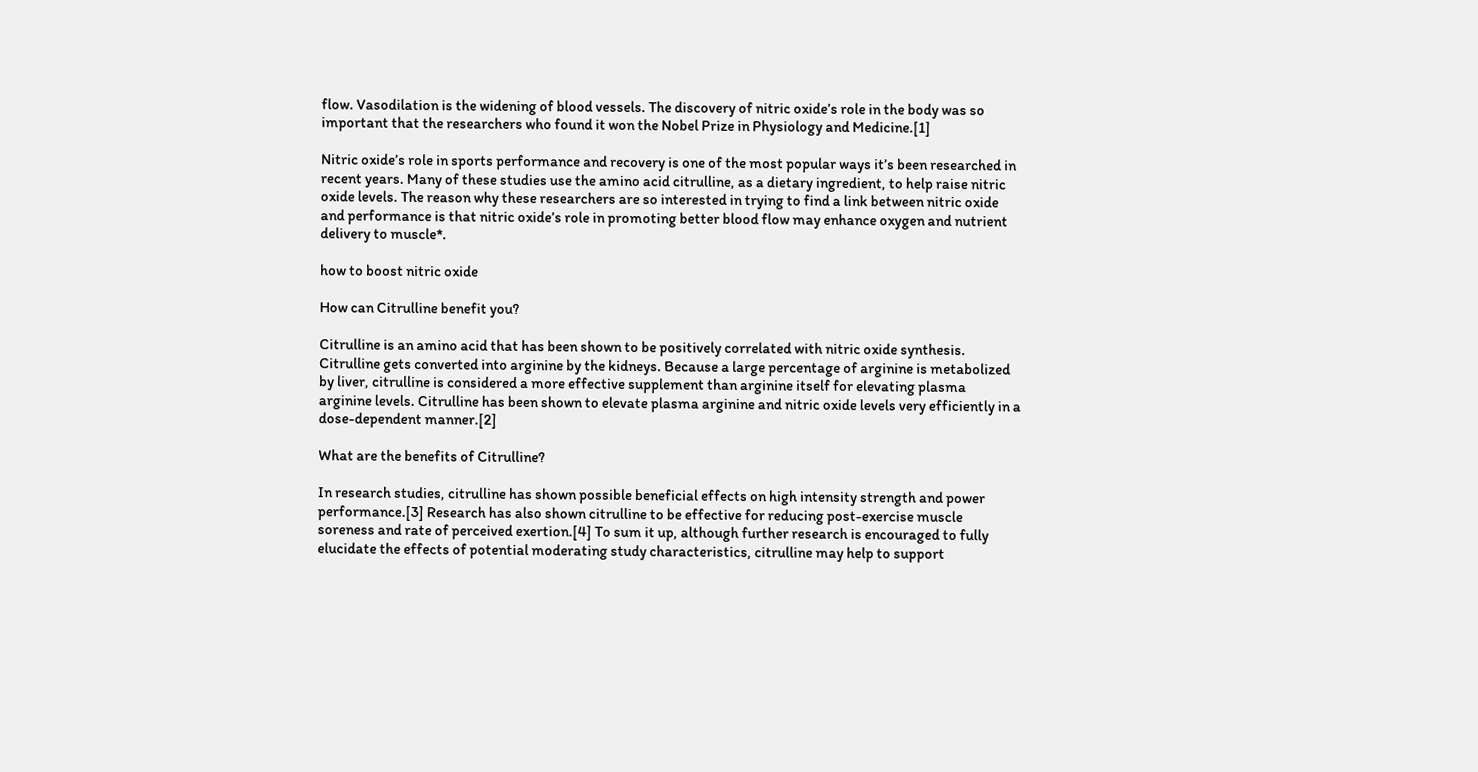flow. Vasodilation is the widening of blood vessels. The discovery of nitric oxide’s role in the body was so important that the researchers who found it won the Nobel Prize in Physiology and Medicine.[1]

Nitric oxide’s role in sports performance and recovery is one of the most popular ways it’s been researched in recent years. Many of these studies use the amino acid citrulline, as a dietary ingredient, to help raise nitric oxide levels. The reason why these researchers are so interested in trying to find a link between nitric oxide and performance is that nitric oxide’s role in promoting better blood flow may enhance oxygen and nutrient delivery to muscle*.

how to boost nitric oxide

How can Citrulline benefit you?

Citrulline is an amino acid that has been shown to be positively correlated with nitric oxide synthesis. Citrulline gets converted into arginine by the kidneys. Because a large percentage of arginine is metabolized by liver, citrulline is considered a more effective supplement than arginine itself for elevating plasma arginine levels. Citrulline has been shown to elevate plasma arginine and nitric oxide levels very efficiently in a dose-dependent manner.[2]

What are the benefits of Citrulline?

In research studies, citrulline has shown possible beneficial effects on high intensity strength and power performance.[3] Research has also shown citrulline to be effective for reducing post-exercise muscle soreness and rate of perceived exertion.[4] To sum it up, although further research is encouraged to fully elucidate the effects of potential moderating study characteristics, citrulline may help to support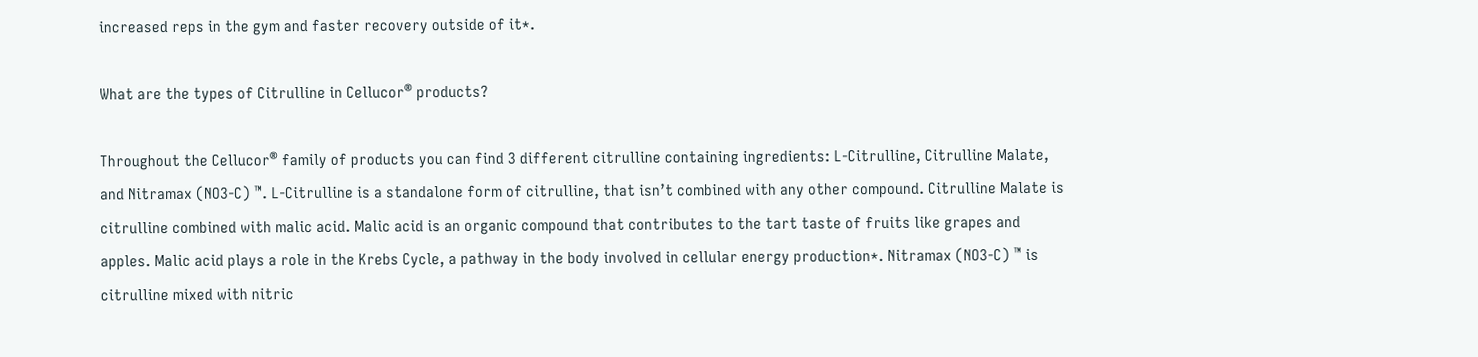increased reps in the gym and faster recovery outside of it*.

What are the types of Citrulline in Cellucor® products?

Throughout the Cellucor® family of products you can find 3 different citrulline containing ingredients: L-Citrulline, Citrulline Malate, and Nitramax (NO3-C) ™. L-Citrulline is a standalone form of citrulline, that isn’t combined with any other compound. Citrulline Malate is citrulline combined with malic acid. Malic acid is an organic compound that contributes to the tart taste of fruits like grapes and apples. Malic acid plays a role in the Krebs Cycle, a pathway in the body involved in cellular energy production*. Nitramax (NO3-C) ™ is citrulline mixed with nitric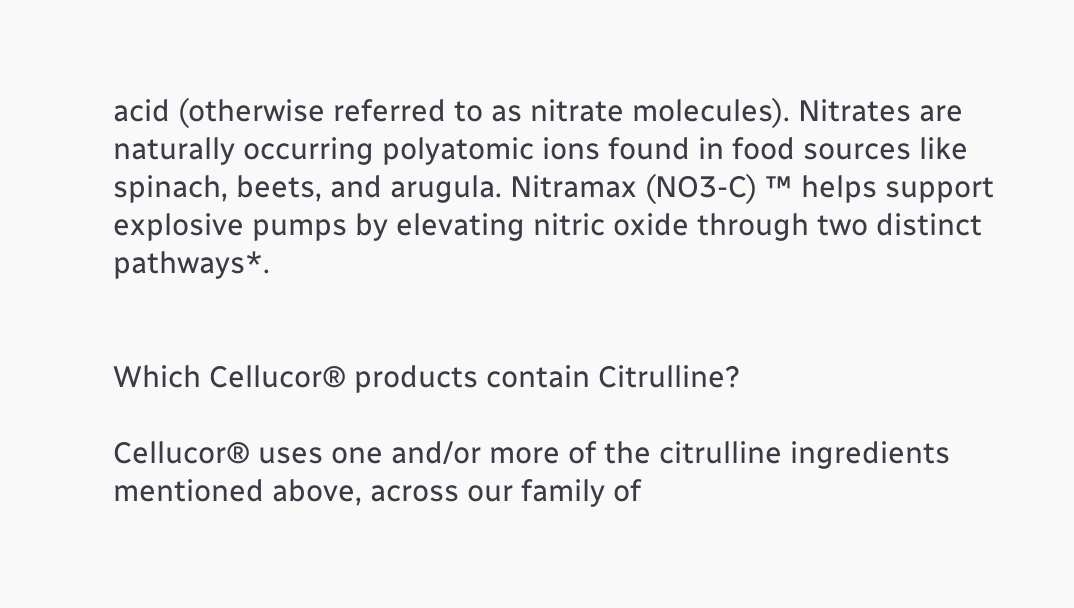acid (otherwise referred to as nitrate molecules). Nitrates are naturally occurring polyatomic ions found in food sources like spinach, beets, and arugula. Nitramax (NO3-C) ™ helps support explosive pumps by elevating nitric oxide through two distinct pathways*.


Which Cellucor® products contain Citrulline?

Cellucor® uses one and/or more of the citrulline ingredients mentioned above, across our family of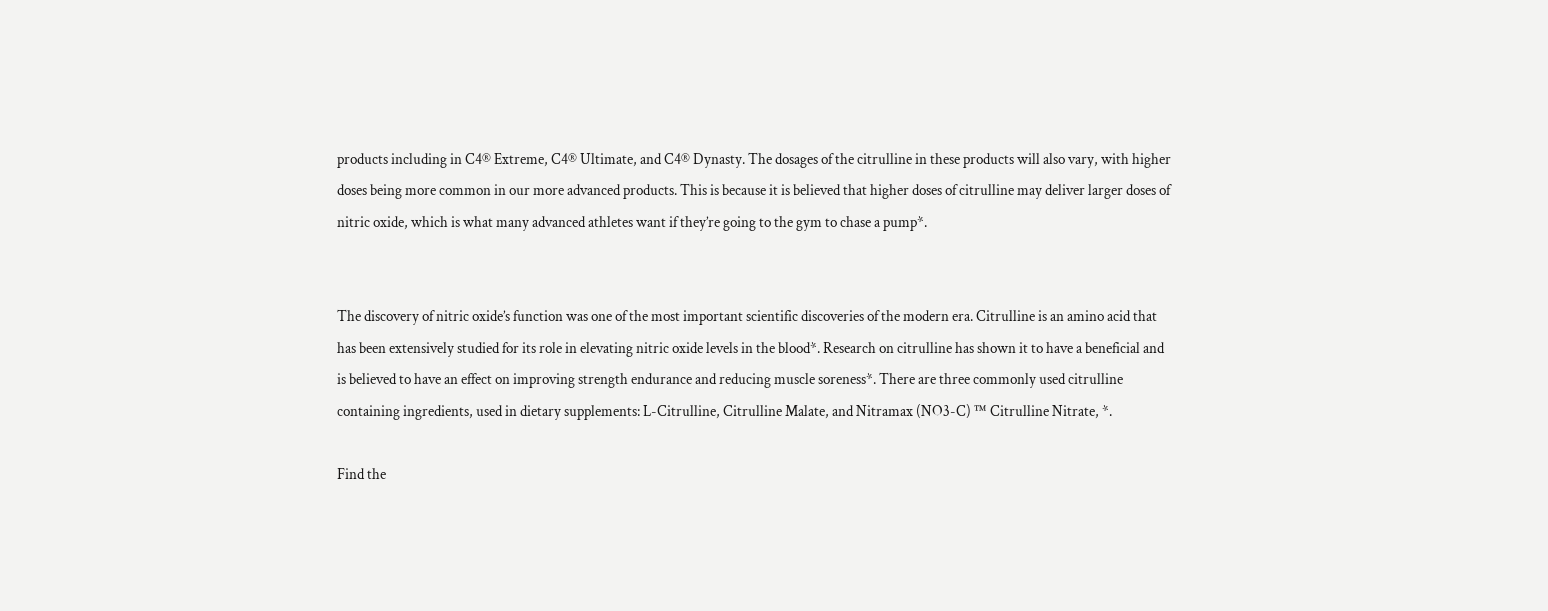products including in C4® Extreme, C4® Ultimate, and C4® Dynasty. The dosages of the citrulline in these products will also vary, with higher doses being more common in our more advanced products. This is because it is believed that higher doses of citrulline may deliver larger doses of nitric oxide, which is what many advanced athletes want if they’re going to the gym to chase a pump*.


The discovery of nitric oxide’s function was one of the most important scientific discoveries of the modern era. Citrulline is an amino acid that has been extensively studied for its role in elevating nitric oxide levels in the blood*. Research on citrulline has shown it to have a beneficial and is believed to have an effect on improving strength endurance and reducing muscle soreness*. There are three commonly used citrulline containing ingredients, used in dietary supplements: L-Citrulline, Citrulline Malate, and Nitramax (NO3-C) ™ Citrulline Nitrate, *.

Find the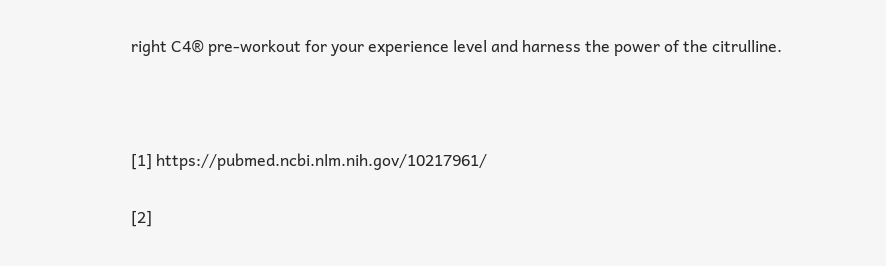right C4® pre-workout for your experience level and harness the power of the citrulline.



[1] https://pubmed.ncbi.nlm.nih.gov/10217961/

[2]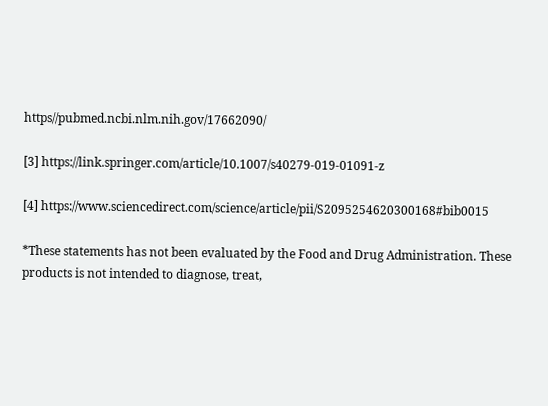https//pubmed.ncbi.nlm.nih.gov/17662090/

[3] https://link.springer.com/article/10.1007/s40279-019-01091-z

[4] https://www.sciencedirect.com/science/article/pii/S2095254620300168#bib0015

*These statements has not been evaluated by the Food and Drug Administration. These products is not intended to diagnose, treat,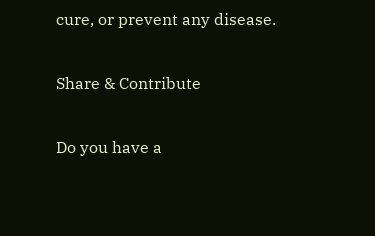cure, or prevent any disease.

Share & Contribute

Do you have a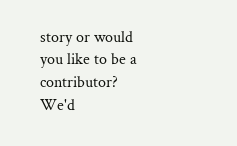story or would you like to be a contributor? We'd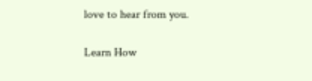love to hear from you.

Learn How